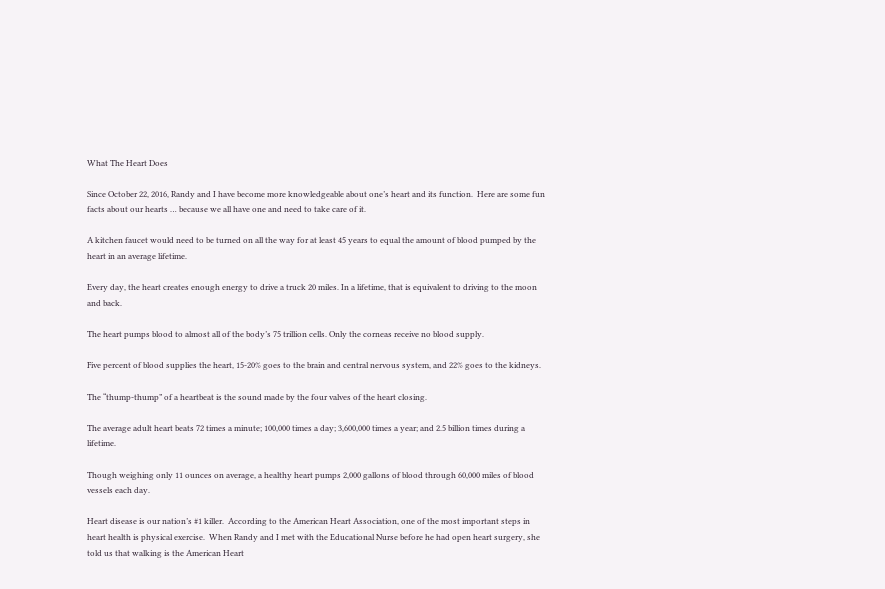What The Heart Does

Since October 22, 2016, Randy and I have become more knowledgeable about one’s heart and its function.  Here are some fun facts about our hearts … because we all have one and need to take care of it.

A kitchen faucet would need to be turned on all the way for at least 45 years to equal the amount of blood pumped by the heart in an average lifetime.

Every day, the heart creates enough energy to drive a truck 20 miles. In a lifetime, that is equivalent to driving to the moon and back.

The heart pumps blood to almost all of the body’s 75 trillion cells. Only the corneas receive no blood supply.

Five percent of blood supplies the heart, 15-20% goes to the brain and central nervous system, and 22% goes to the kidneys.

The “thump-thump” of a heartbeat is the sound made by the four valves of the heart closing.

The average adult heart beats 72 times a minute; 100,000 times a day; 3,600,000 times a year; and 2.5 billion times during a lifetime.

Though weighing only 11 ounces on average, a healthy heart pumps 2,000 gallons of blood through 60,000 miles of blood vessels each day.

Heart disease is our nation’s #1 killer.  According to the American Heart Association, one of the most important steps in heart health is physical exercise.  When Randy and I met with the Educational Nurse before he had open heart surgery, she told us that walking is the American Heart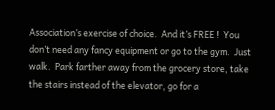Association’s exercise of choice.  And it’s FREE !  You don’t need any fancy equipment or go to the gym.  Just walk.  Park farther away from the grocery store, take the stairs instead of the elevator, go for a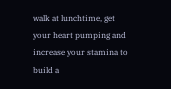walk at lunchtime, get your heart pumping and increase your stamina to build a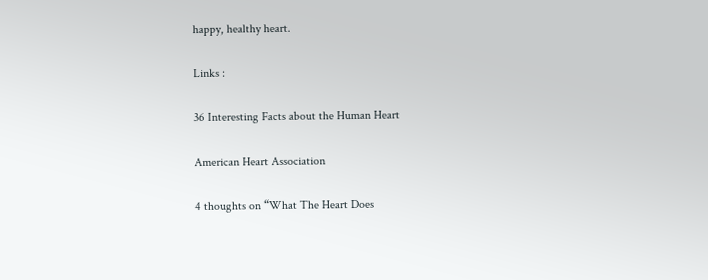happy, healthy heart.

Links :

36 Interesting Facts about the Human Heart

American Heart Association

4 thoughts on “What The Heart Does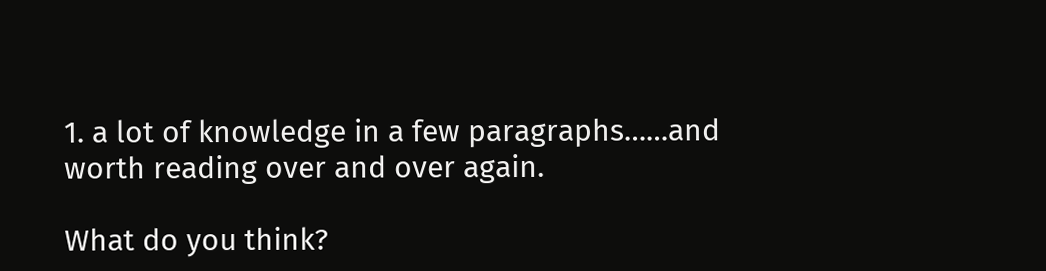1. a lot of knowledge in a few paragraphs……and worth reading over and over again.

What do you think?